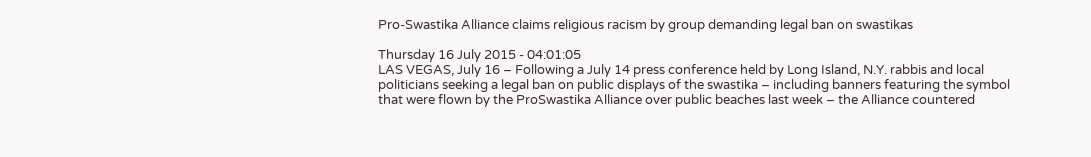Pro-Swastika Alliance claims religious racism by group demanding legal ban on swastikas

Thursday 16 July 2015 - 04:01:05
LAS VEGAS, July 16 – Following a July 14 press conference held by Long Island, N.Y. rabbis and local politicians seeking a legal ban on public displays of the swastika – including banners featuring the symbol that were flown by the ProSwastika Alliance over public beaches last week – the Alliance countered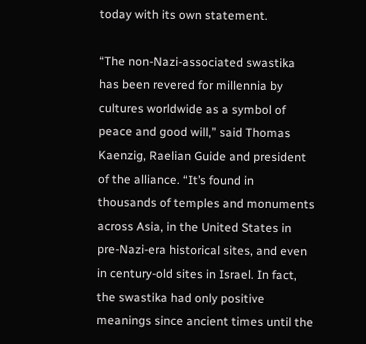today with its own statement.

“The non-Nazi-associated swastika has been revered for millennia by cultures worldwide as a symbol of peace and good will,” said Thomas Kaenzig, Raelian Guide and president of the alliance. “It’s found in thousands of temples and monuments across Asia, in the United States in pre-Nazi-era historical sites, and even in century-old sites in Israel. In fact, the swastika had only positive meanings since ancient times until the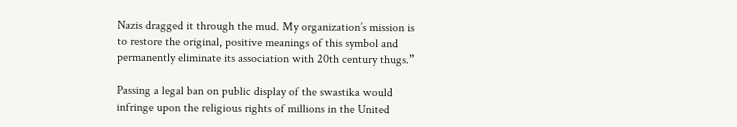Nazis dragged it through the mud. My organization’s mission is to restore the original, positive meanings of this symbol and permanently eliminate its association with 20th century thugs.”

Passing a legal ban on public display of the swastika would infringe upon the religious rights of millions in the United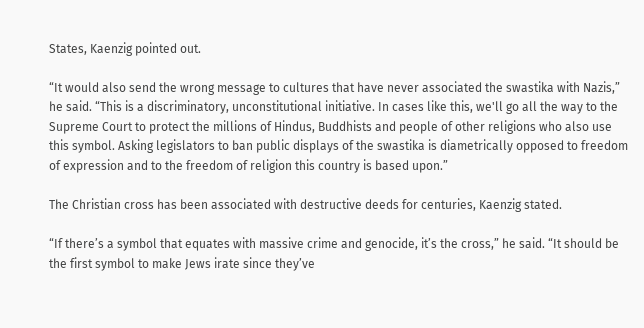States, Kaenzig pointed out.

“It would also send the wrong message to cultures that have never associated the swastika with Nazis,” he said. “This is a discriminatory, unconstitutional initiative. In cases like this, we'll go all the way to the Supreme Court to protect the millions of Hindus, Buddhists and people of other religions who also use this symbol. Asking legislators to ban public displays of the swastika is diametrically opposed to freedom of expression and to the freedom of religion this country is based upon.”

The Christian cross has been associated with destructive deeds for centuries, Kaenzig stated.

“If there’s a symbol that equates with massive crime and genocide, it’s the cross,” he said. “It should be the first symbol to make Jews irate since they’ve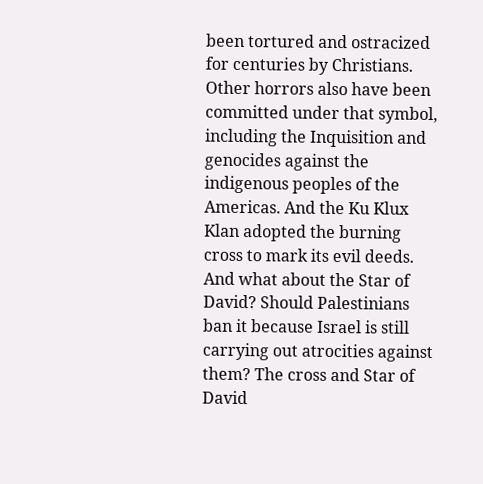been tortured and ostracized for centuries by Christians. Other horrors also have been committed under that symbol, including the Inquisition and genocides against the indigenous peoples of the Americas. And the Ku Klux Klan adopted the burning cross to mark its evil deeds. And what about the Star of David? Should Palestinians ban it because Israel is still carrying out atrocities against them? The cross and Star of David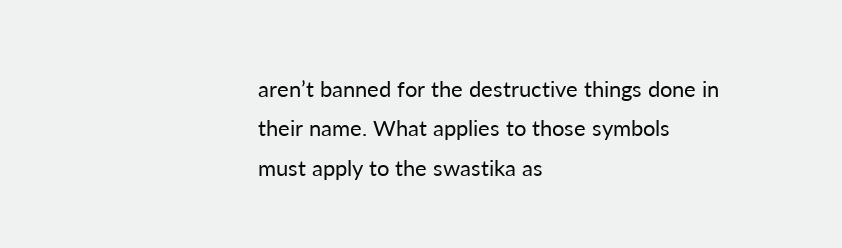aren’t banned for the destructive things done in their name. What applies to those symbols must apply to the swastika as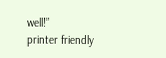well!”
printer friendly